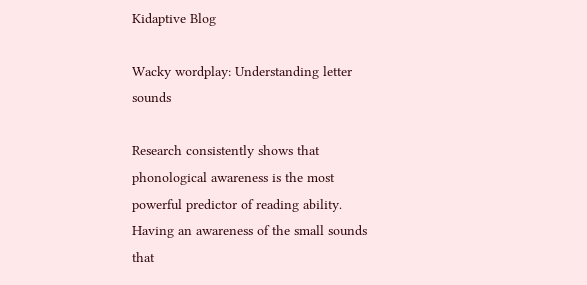Kidaptive Blog

Wacky wordplay: Understanding letter sounds

Research consistently shows that phonological awareness is the most powerful predictor of reading ability. Having an awareness of the small sounds that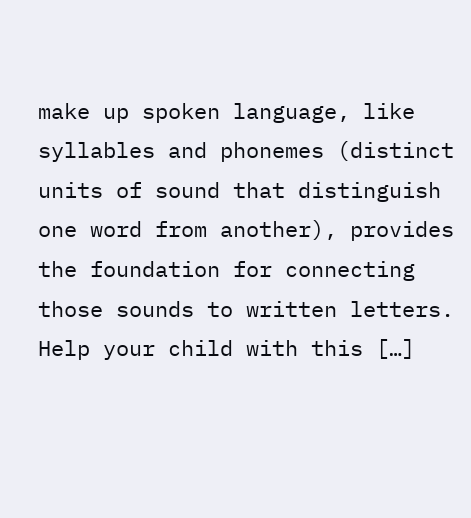make up spoken language, like syllables and phonemes (distinct units of sound that distinguish one word from another), provides the foundation for connecting those sounds to written letters. Help your child with this […]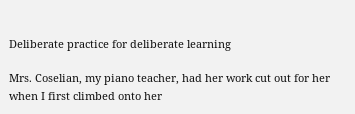Deliberate practice for deliberate learning

Mrs. Coselian, my piano teacher, had her work cut out for her when I first climbed onto her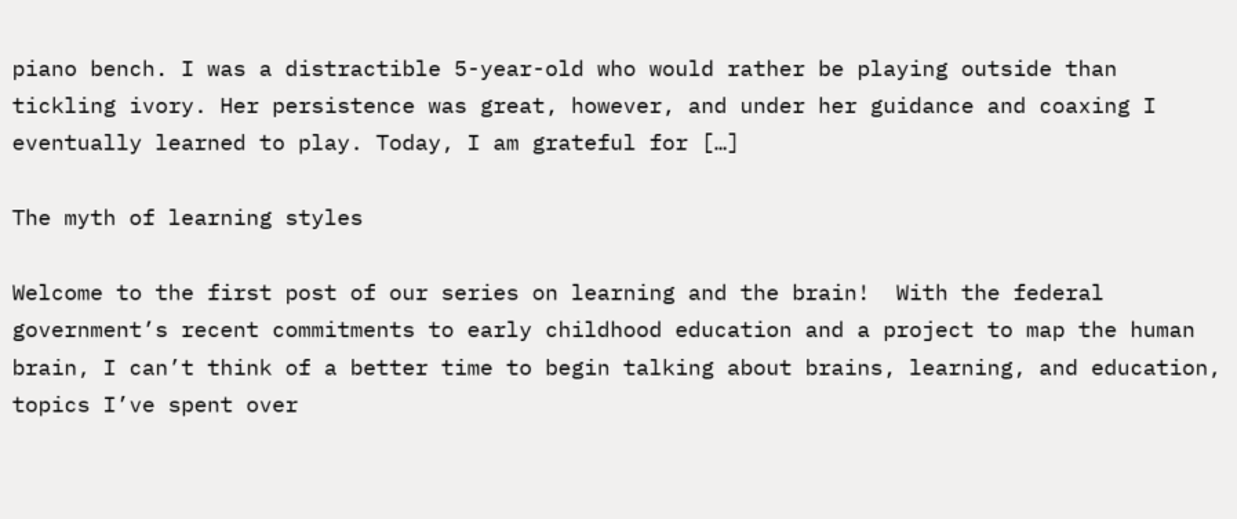piano bench. I was a distractible 5-year-old who would rather be playing outside than tickling ivory. Her persistence was great, however, and under her guidance and coaxing I eventually learned to play. Today, I am grateful for […]

The myth of learning styles

Welcome to the first post of our series on learning and the brain!  With the federal government’s recent commitments to early childhood education and a project to map the human brain, I can’t think of a better time to begin talking about brains, learning, and education, topics I’ve spent over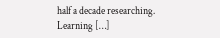half a decade researching. Learning […]